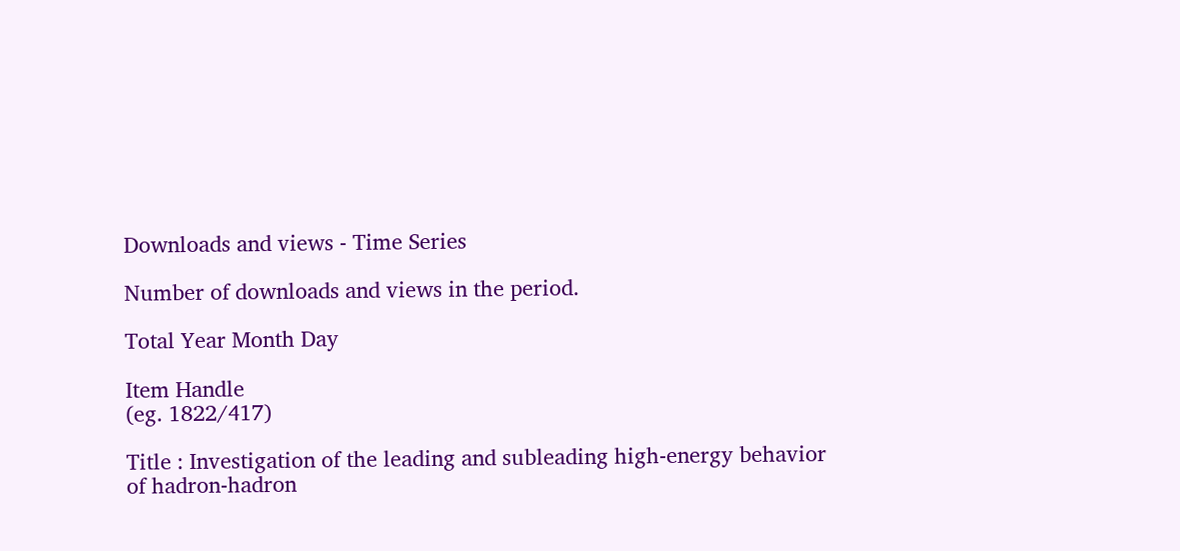Downloads and views - Time Series

Number of downloads and views in the period.

Total Year Month Day

Item Handle
(eg. 1822/417)

Title : Investigation of the leading and subleading high-energy behavior of hadron-hadron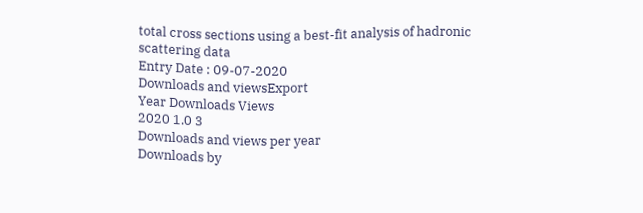total cross sections using a best-fit analysis of hadronic scattering data
Entry Date : 09-07-2020
Downloads and viewsExport
Year Downloads Views
2020 1.0 3
Downloads and views per year
Downloads by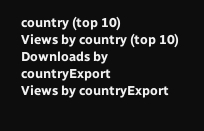country (top 10)
Views by country (top 10)
Downloads by countryExport
Views by countryExport